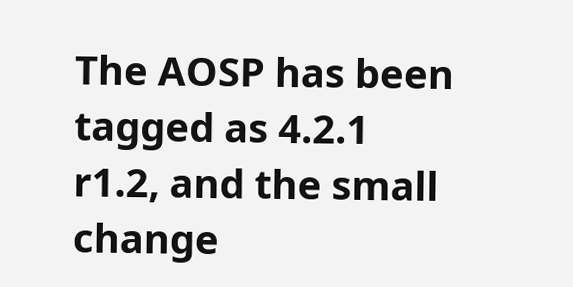The AOSP has been tagged as 4.2.1 r1.2, and the small change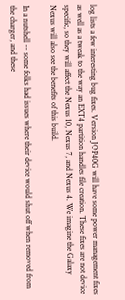log lists a few interesting bug fixes. Version JOP40G will have some power management fixes as well as a tweak to the way an EXT4 partition handles file creation. These fixes are not device specific, so they will affect the Nexus 10, Nexus 7, and Nexus 4. We imagine the Galaxy Nexus will also see the benefits of this build.

In a nutshell -- some folks had issues where their device would shut off when removed from the charger, and these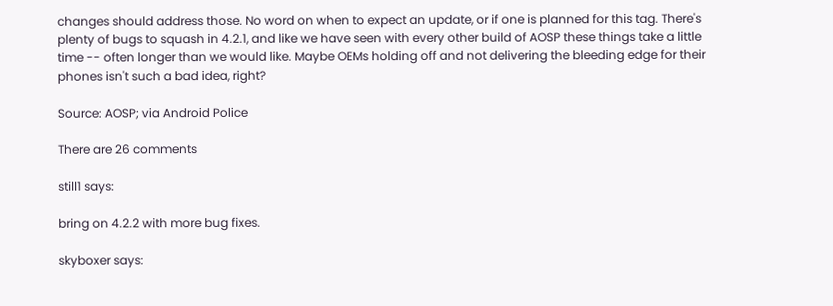changes should address those. No word on when to expect an update, or if one is planned for this tag. There's plenty of bugs to squash in 4.2.1, and like we have seen with every other build of AOSP these things take a little time -- often longer than we would like. Maybe OEMs holding off and not delivering the bleeding edge for their phones isn't such a bad idea, right?

Source: AOSP; via Android Police

There are 26 comments

still1 says:

bring on 4.2.2 with more bug fixes.

skyboxer says: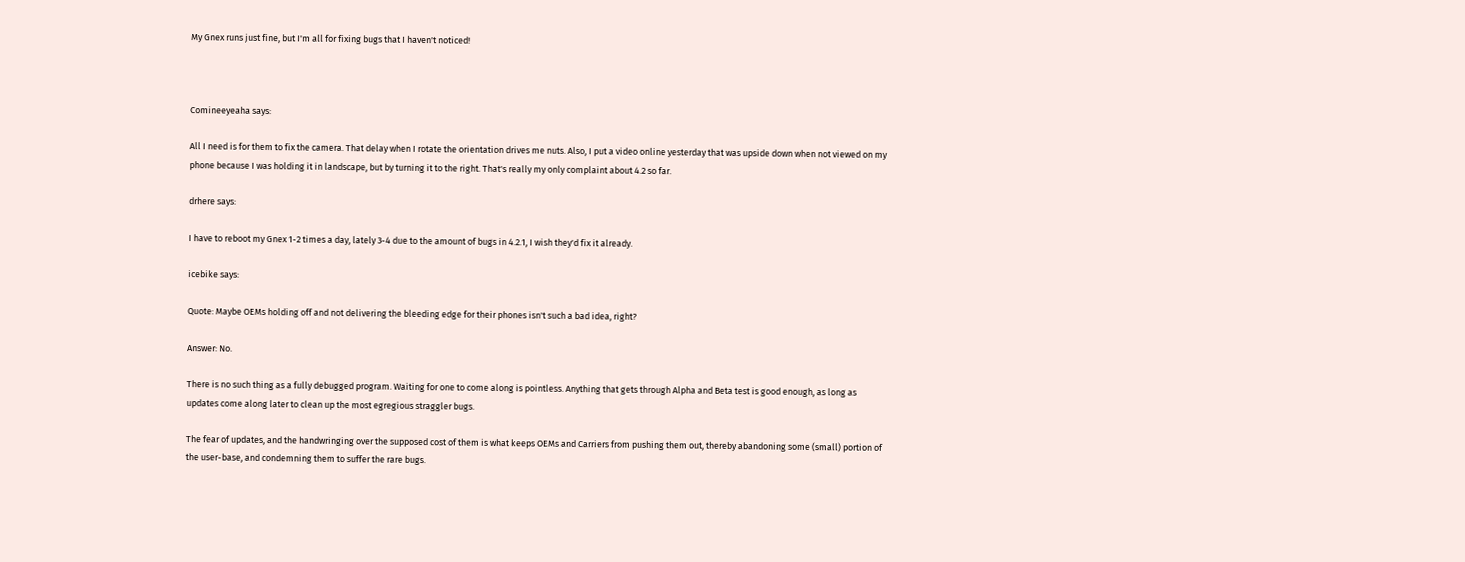My Gnex runs just fine, but I'm all for fixing bugs that I haven't noticed!



Comineeyeaha says:

All I need is for them to fix the camera. That delay when I rotate the orientation drives me nuts. Also, I put a video online yesterday that was upside down when not viewed on my phone because I was holding it in landscape, but by turning it to the right. That's really my only complaint about 4.2 so far.

drhere says:

I have to reboot my Gnex 1-2 times a day, lately 3-4 due to the amount of bugs in 4.2.1, I wish they'd fix it already.

icebike says:

Quote: Maybe OEMs holding off and not delivering the bleeding edge for their phones isn't such a bad idea, right?

Answer: No.

There is no such thing as a fully debugged program. Waiting for one to come along is pointless. Anything that gets through Alpha and Beta test is good enough, as long as updates come along later to clean up the most egregious straggler bugs.

The fear of updates, and the handwringing over the supposed cost of them is what keeps OEMs and Carriers from pushing them out, thereby abandoning some (small) portion of the user-base, and condemning them to suffer the rare bugs.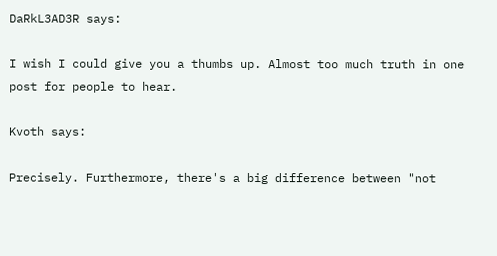DaRkL3AD3R says:

I wish I could give you a thumbs up. Almost too much truth in one post for people to hear.

Kvoth says:

Precisely. Furthermore, there's a big difference between "not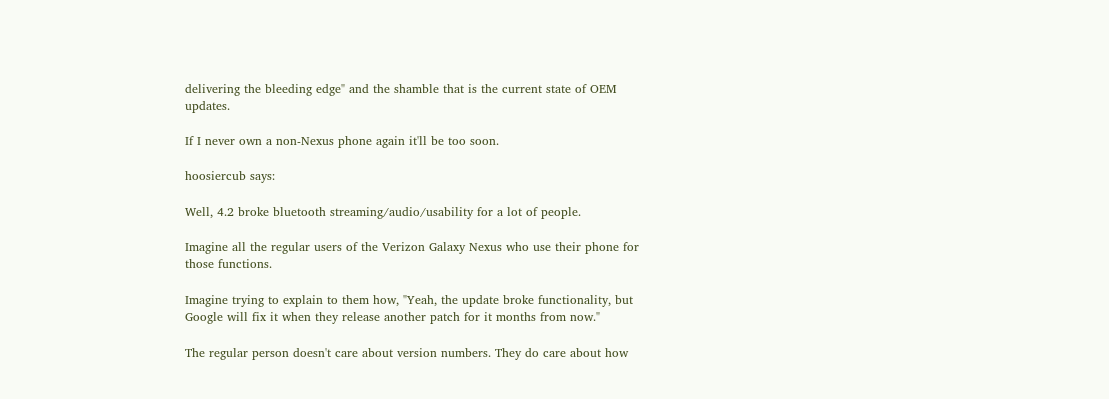delivering the bleeding edge" and the shamble that is the current state of OEM updates.

If I never own a non-Nexus phone again it'll be too soon.

hoosiercub says:

Well, 4.2 broke bluetooth streaming/audio/usability for a lot of people.

Imagine all the regular users of the Verizon Galaxy Nexus who use their phone for those functions.

Imagine trying to explain to them how, "Yeah, the update broke functionality, but Google will fix it when they release another patch for it months from now."

The regular person doesn't care about version numbers. They do care about how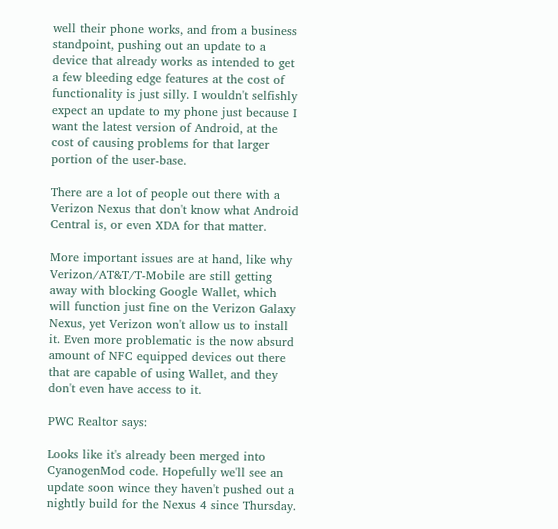well their phone works, and from a business standpoint, pushing out an update to a device that already works as intended to get a few bleeding edge features at the cost of functionality is just silly. I wouldn't selfishly expect an update to my phone just because I want the latest version of Android, at the cost of causing problems for that larger portion of the user-base.

There are a lot of people out there with a Verizon Nexus that don't know what Android Central is, or even XDA for that matter.

More important issues are at hand, like why Verizon/AT&T/T-Mobile are still getting away with blocking Google Wallet, which will function just fine on the Verizon Galaxy Nexus, yet Verizon won't allow us to install it. Even more problematic is the now absurd amount of NFC equipped devices out there that are capable of using Wallet, and they don't even have access to it.

PWC Realtor says:

Looks like it's already been merged into CyanogenMod code. Hopefully we'll see an update soon wince they haven't pushed out a nightly build for the Nexus 4 since Thursday.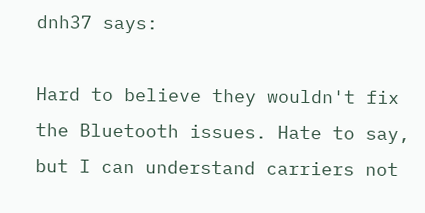dnh37 says:

Hard to believe they wouldn't fix the Bluetooth issues. Hate to say, but I can understand carriers not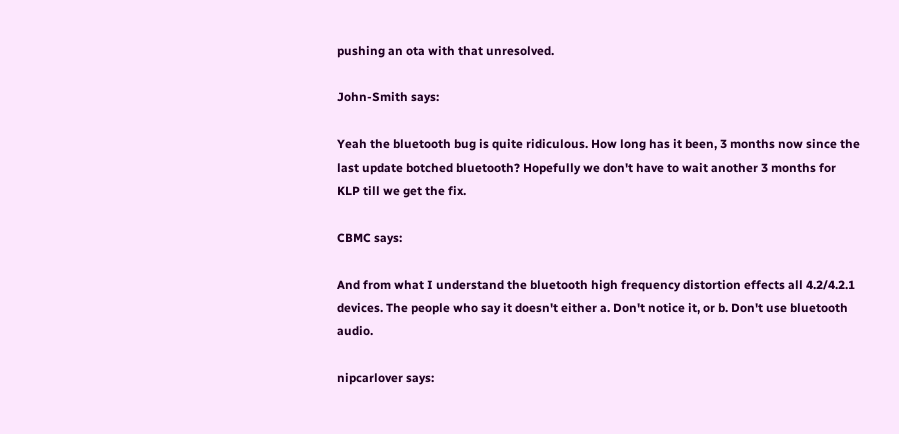pushing an ota with that unresolved.

John-Smith says:

Yeah the bluetooth bug is quite ridiculous. How long has it been, 3 months now since the last update botched bluetooth? Hopefully we don't have to wait another 3 months for KLP till we get the fix.

CBMC says:

And from what I understand the bluetooth high frequency distortion effects all 4.2/4.2.1 devices. The people who say it doesn't either a. Don't notice it, or b. Don't use bluetooth audio.

nipcarlover says: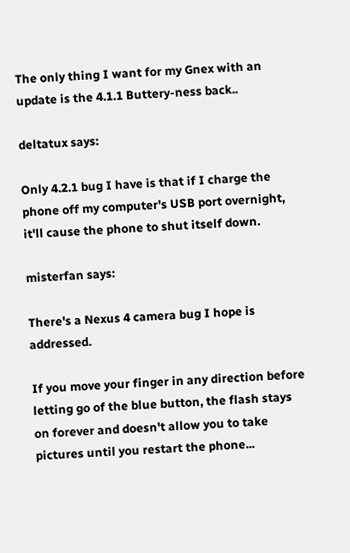The only thing I want for my Gnex with an update is the 4.1.1 Buttery-ness back..

deltatux says:

Only 4.2.1 bug I have is that if I charge the phone off my computer's USB port overnight, it'll cause the phone to shut itself down.

misterfan says:

There's a Nexus 4 camera bug I hope is addressed.

If you move your finger in any direction before letting go of the blue button, the flash stays on forever and doesn't allow you to take pictures until you restart the phone...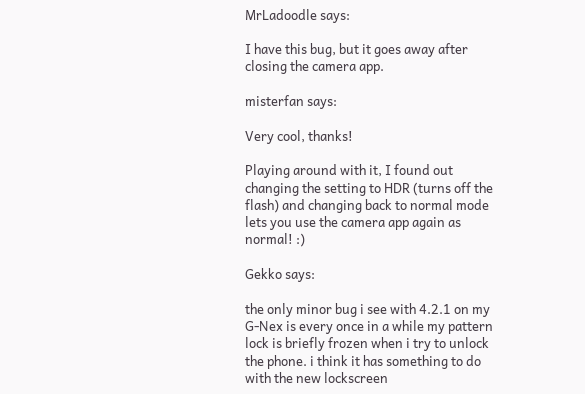MrLadoodle says:

I have this bug, but it goes away after closing the camera app.

misterfan says:

Very cool, thanks!

Playing around with it, I found out changing the setting to HDR (turns off the flash) and changing back to normal mode lets you use the camera app again as normal! :)

Gekko says:

the only minor bug i see with 4.2.1 on my G-Nex is every once in a while my pattern lock is briefly frozen when i try to unlock the phone. i think it has something to do with the new lockscreen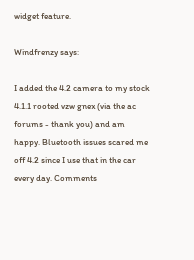widget feature.

Windfrenzy says:

I added the 4.2 camera to my stock 4.1.1 rooted vzw gnex (via the ac forums - thank you) and am happy. Bluetooth issues scared me off 4.2 since I use that in the car every day. Comments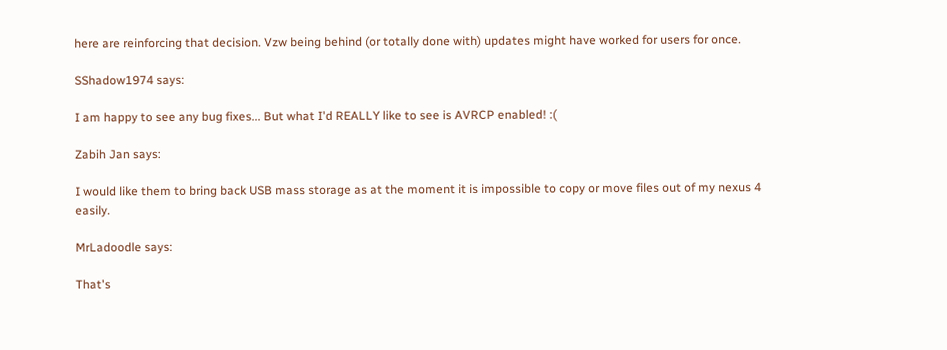here are reinforcing that decision. Vzw being behind (or totally done with) updates might have worked for users for once.

SShadow1974 says:

I am happy to see any bug fixes... But what I'd REALLY like to see is AVRCP enabled! :(

Zabih Jan says:

I would like them to bring back USB mass storage as at the moment it is impossible to copy or move files out of my nexus 4 easily.

MrLadoodle says:

That's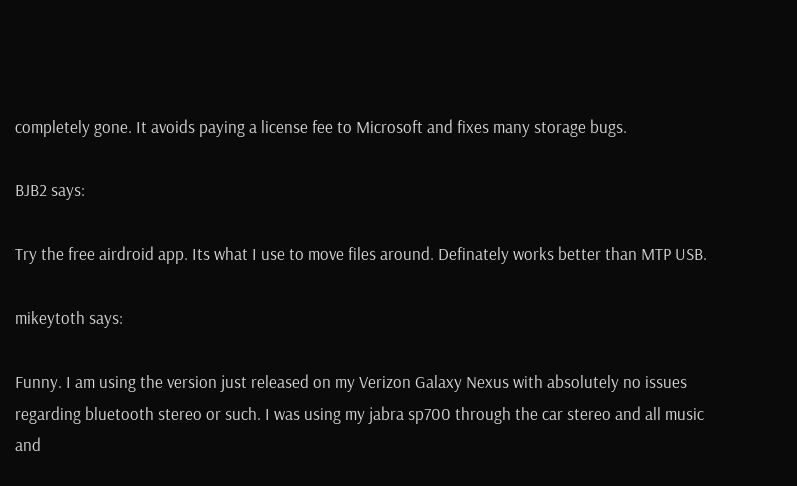completely gone. It avoids paying a license fee to Microsoft and fixes many storage bugs.

BJB2 says:

Try the free airdroid app. Its what I use to move files around. Definately works better than MTP USB.

mikeytoth says:

Funny. I am using the version just released on my Verizon Galaxy Nexus with absolutely no issues regarding bluetooth stereo or such. I was using my jabra sp700 through the car stereo and all music and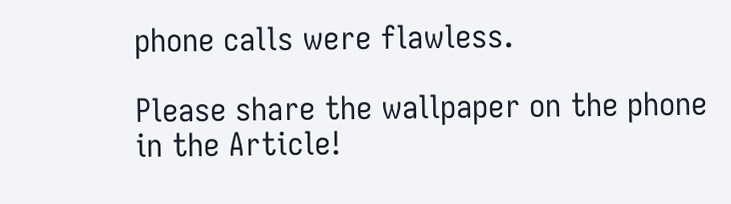phone calls were flawless.

Please share the wallpaper on the phone in the Article!